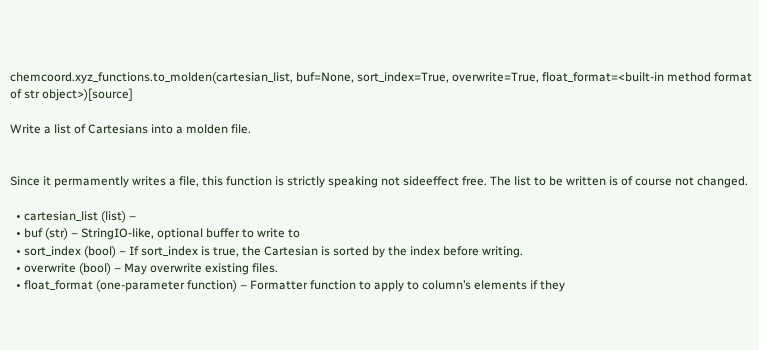chemcoord.xyz_functions.to_molden(cartesian_list, buf=None, sort_index=True, overwrite=True, float_format=<built-in method format of str object>)[source]

Write a list of Cartesians into a molden file.


Since it permamently writes a file, this function is strictly speaking not sideeffect free. The list to be written is of course not changed.

  • cartesian_list (list) –
  • buf (str) – StringIO-like, optional buffer to write to
  • sort_index (bool) – If sort_index is true, the Cartesian is sorted by the index before writing.
  • overwrite (bool) – May overwrite existing files.
  • float_format (one-parameter function) – Formatter function to apply to column’s elements if they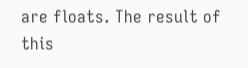are floats. The result of this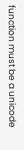function must be a unicode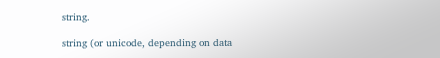string.

string (or unicode, depending on data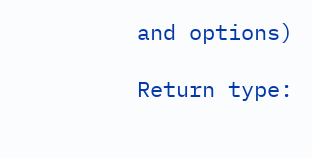and options)

Return type: